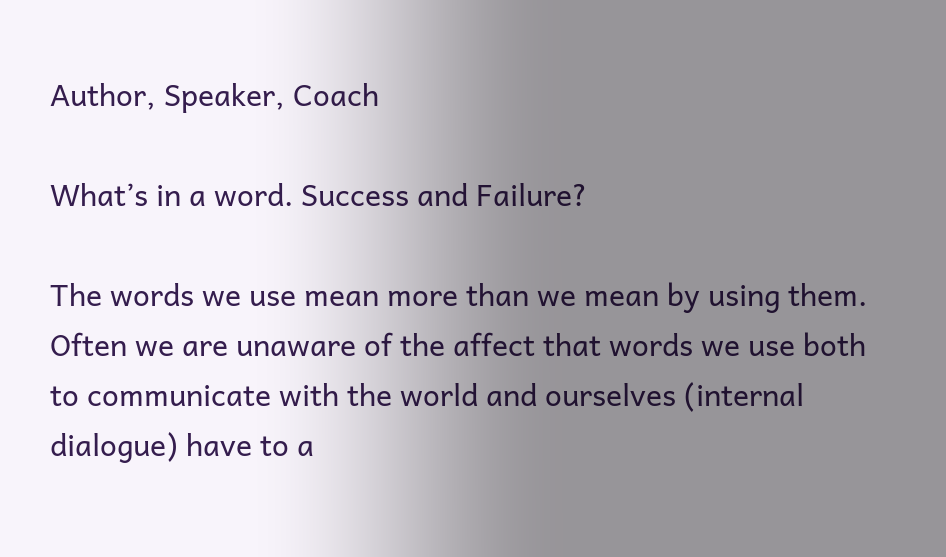Author, Speaker, Coach

What’s in a word. Success and Failure?

The words we use mean more than we mean by using them. Often we are unaware of the affect that words we use both to communicate with the world and ourselves (internal dialogue) have to a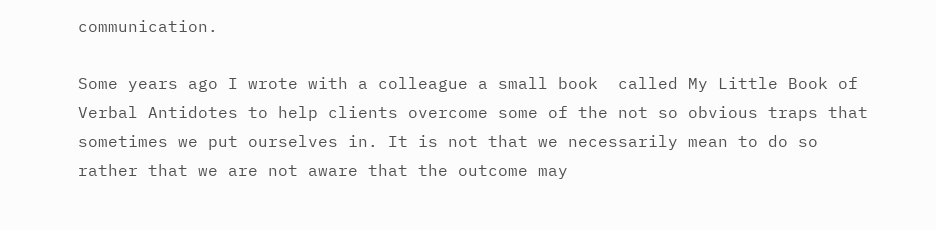communication.

Some years ago I wrote with a colleague a small book  called My Little Book of Verbal Antidotes to help clients overcome some of the not so obvious traps that sometimes we put ourselves in. It is not that we necessarily mean to do so rather that we are not aware that the outcome may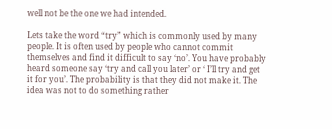well not be the one we had intended.

Lets take the word “try” which is commonly used by many people. It is often used by people who cannot commit themselves and find it difficult to say ‘no’. You have probably heard someone say ‘try and call you later’ or ‘ I’ll try and get it for you’. The probability is that they did not make it. The idea was not to do something rather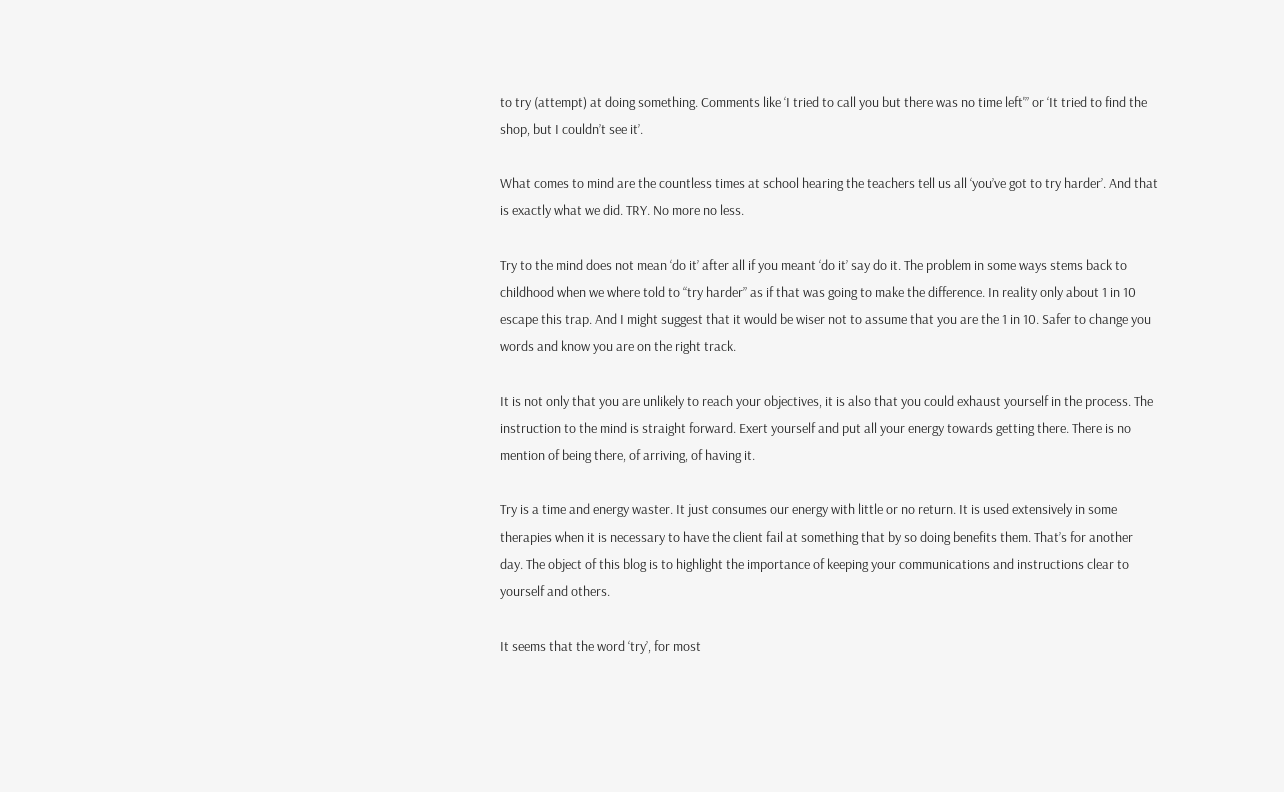to try (attempt) at doing something. Comments like ‘I tried to call you but there was no time left'” or ‘It tried to find the shop, but I couldn’t see it’.

What comes to mind are the countless times at school hearing the teachers tell us all ‘you’ve got to try harder’. And that is exactly what we did. TRY. No more no less.

Try to the mind does not mean ‘do it’ after all if you meant ‘do it’ say do it. The problem in some ways stems back to childhood when we where told to “try harder” as if that was going to make the difference. In reality only about 1 in 10 escape this trap. And I might suggest that it would be wiser not to assume that you are the 1 in 10. Safer to change you words and know you are on the right track.

It is not only that you are unlikely to reach your objectives, it is also that you could exhaust yourself in the process. The instruction to the mind is straight forward. Exert yourself and put all your energy towards getting there. There is no mention of being there, of arriving, of having it.

Try is a time and energy waster. It just consumes our energy with little or no return. It is used extensively in some therapies when it is necessary to have the client fail at something that by so doing benefits them. That’s for another day. The object of this blog is to highlight the importance of keeping your communications and instructions clear to yourself and others.

It seems that the word ‘try’, for most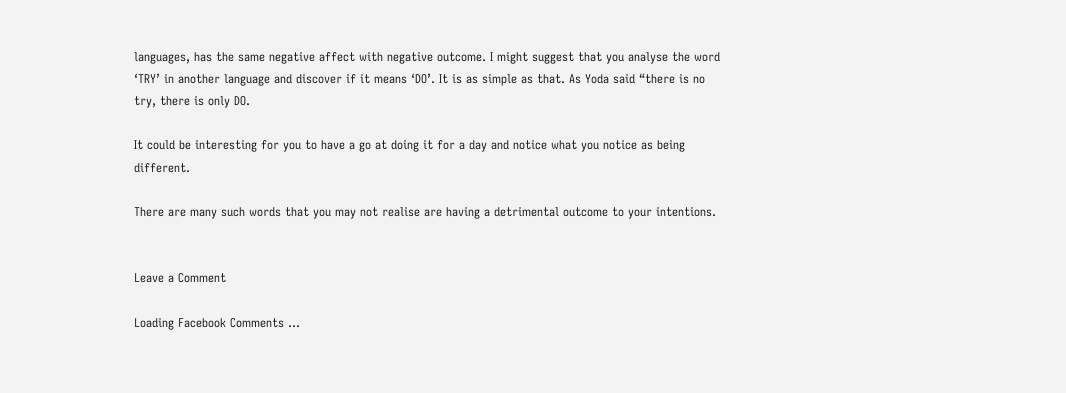languages, has the same negative affect with negative outcome. I might suggest that you analyse the word ‘TRY’ in another language and discover if it means ‘DO’. It is as simple as that. As Yoda said “there is no try, there is only DO.

It could be interesting for you to have a go at doing it for a day and notice what you notice as being different.

There are many such words that you may not realise are having a detrimental outcome to your intentions.


Leave a Comment

Loading Facebook Comments ...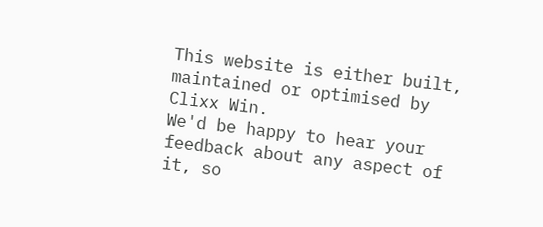This website is either built, maintained or optimised by
Clixx Win.
We'd be happy to hear your feedback about any aspect of it, so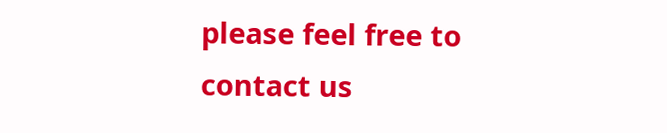please feel free to contact us